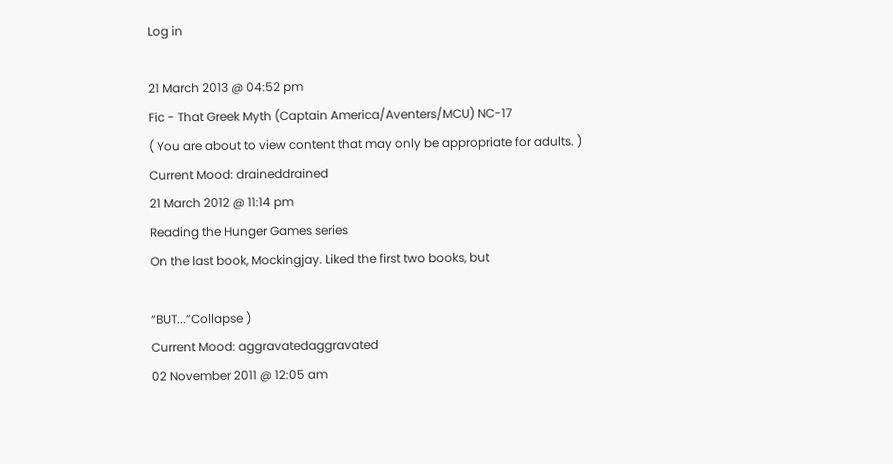Log in

21 March 2013 @ 04:52 pm
Fic - That Greek Myth (Captain America/Aventers/MCU) NC-17
( You are about to view content that may only be appropriate for adults. )
Current Mood: draineddrained
21 March 2012 @ 11:14 pm
Reading the Hunger Games series
On the last book, Mockingjay. Liked the first two books, but

“BUT...”Collapse )
Current Mood: aggravatedaggravated
02 November 2011 @ 12:05 am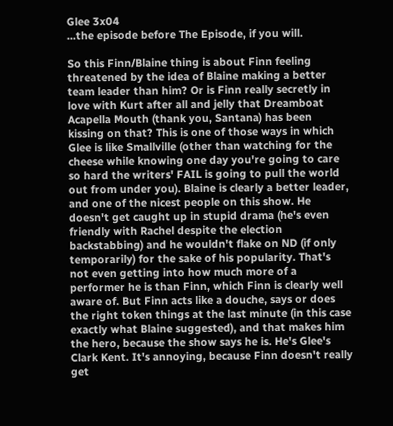Glee 3x04
...the episode before The Episode, if you will.

So this Finn/Blaine thing is about Finn feeling threatened by the idea of Blaine making a better team leader than him? Or is Finn really secretly in love with Kurt after all and jelly that Dreamboat Acapella Mouth (thank you, Santana) has been kissing on that? This is one of those ways in which Glee is like Smallville (other than watching for the cheese while knowing one day you're going to care so hard the writers' FAIL is going to pull the world out from under you). Blaine is clearly a better leader, and one of the nicest people on this show. He doesn't get caught up in stupid drama (he's even friendly with Rachel despite the election backstabbing) and he wouldn't flake on ND (if only temporarily) for the sake of his popularity. That's not even getting into how much more of a performer he is than Finn, which Finn is clearly well aware of. But Finn acts like a douche, says or does the right token things at the last minute (in this case exactly what Blaine suggested), and that makes him the hero, because the show says he is. He's Glee's Clark Kent. It's annoying, because Finn doesn't really get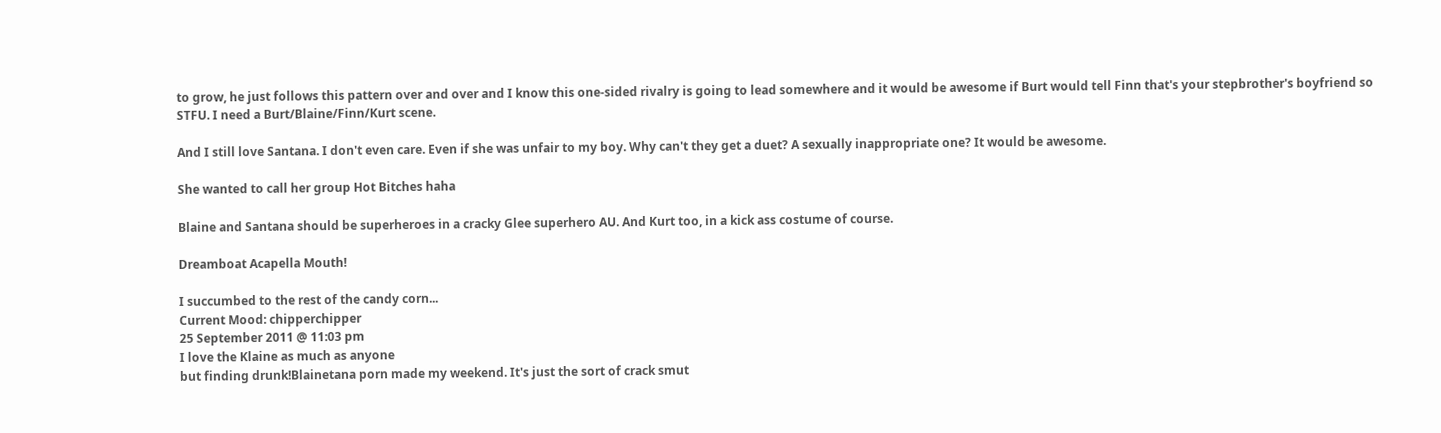to grow, he just follows this pattern over and over and I know this one-sided rivalry is going to lead somewhere and it would be awesome if Burt would tell Finn that's your stepbrother's boyfriend so STFU. I need a Burt/Blaine/Finn/Kurt scene.

And I still love Santana. I don't even care. Even if she was unfair to my boy. Why can't they get a duet? A sexually inappropriate one? It would be awesome.

She wanted to call her group Hot Bitches haha

Blaine and Santana should be superheroes in a cracky Glee superhero AU. And Kurt too, in a kick ass costume of course.

Dreamboat Acapella Mouth!

I succumbed to the rest of the candy corn...
Current Mood: chipperchipper
25 September 2011 @ 11:03 pm
I love the Klaine as much as anyone
but finding drunk!Blainetana porn made my weekend. It's just the sort of crack smut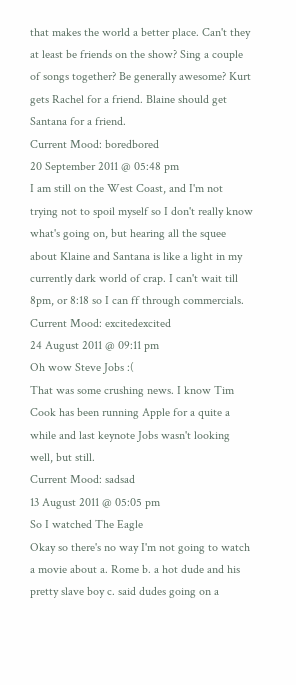that makes the world a better place. Can't they at least be friends on the show? Sing a couple of songs together? Be generally awesome? Kurt gets Rachel for a friend. Blaine should get Santana for a friend.
Current Mood: boredbored
20 September 2011 @ 05:48 pm
I am still on the West Coast, and I'm not trying not to spoil myself so I don't really know what's going on, but hearing all the squee about Klaine and Santana is like a light in my currently dark world of crap. I can't wait till 8pm, or 8:18 so I can ff through commercials.
Current Mood: excitedexcited
24 August 2011 @ 09:11 pm
Oh wow Steve Jobs :(
That was some crushing news. I know Tim Cook has been running Apple for a quite a while and last keynote Jobs wasn't looking well, but still.
Current Mood: sadsad
13 August 2011 @ 05:05 pm
So I watched The Eagle
Okay so there's no way I'm not going to watch a movie about a. Rome b. a hot dude and his pretty slave boy c. said dudes going on a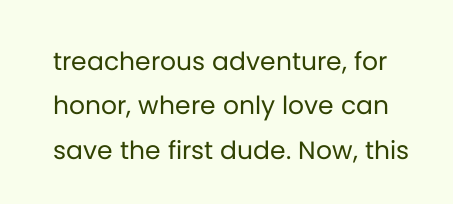treacherous adventure, for honor, where only love can save the first dude. Now, this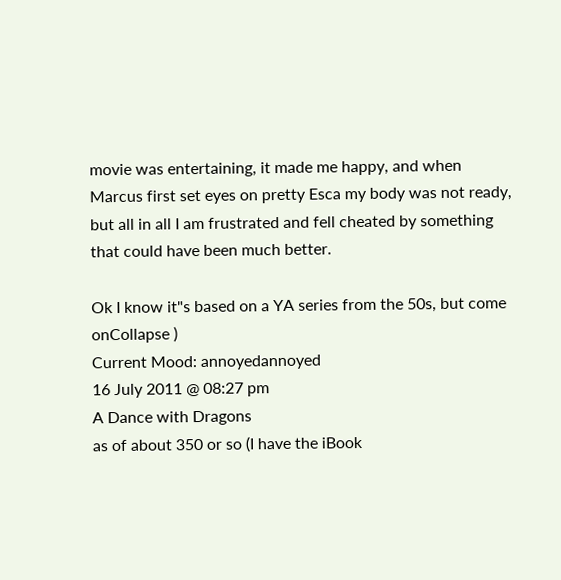movie was entertaining, it made me happy, and when Marcus first set eyes on pretty Esca my body was not ready, but all in all I am frustrated and fell cheated by something that could have been much better.

Ok I know it"s based on a YA series from the 50s, but come onCollapse )
Current Mood: annoyedannoyed
16 July 2011 @ 08:27 pm
A Dance with Dragons
as of about 350 or so (I have the iBook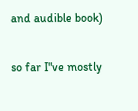and audible book)

so far I"ve mostly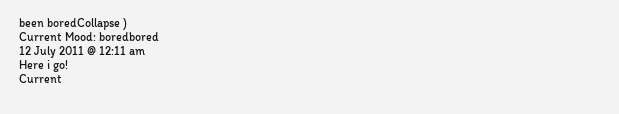been boredCollapse )
Current Mood: boredbored
12 July 2011 @ 12:11 am
Here i go!
Current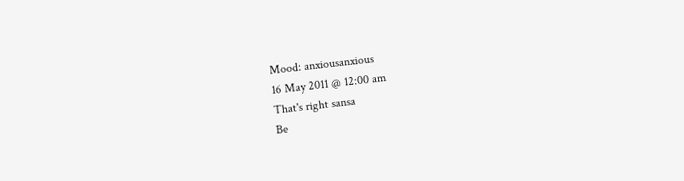Mood: anxiousanxious
16 May 2011 @ 12:00 am
That's right sansa
Be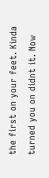the first on your feet. Kinda turned you on didnt it. Now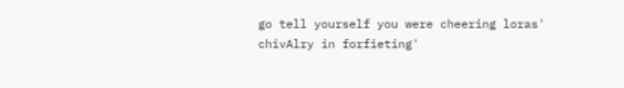go tell yourself you were cheering loras' chivAlry in forfieting'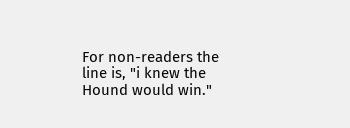For non-readers the line is, "i knew the Hound would win."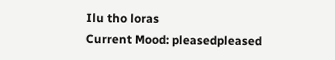Ilu tho loras
Current Mood: pleasedpleased